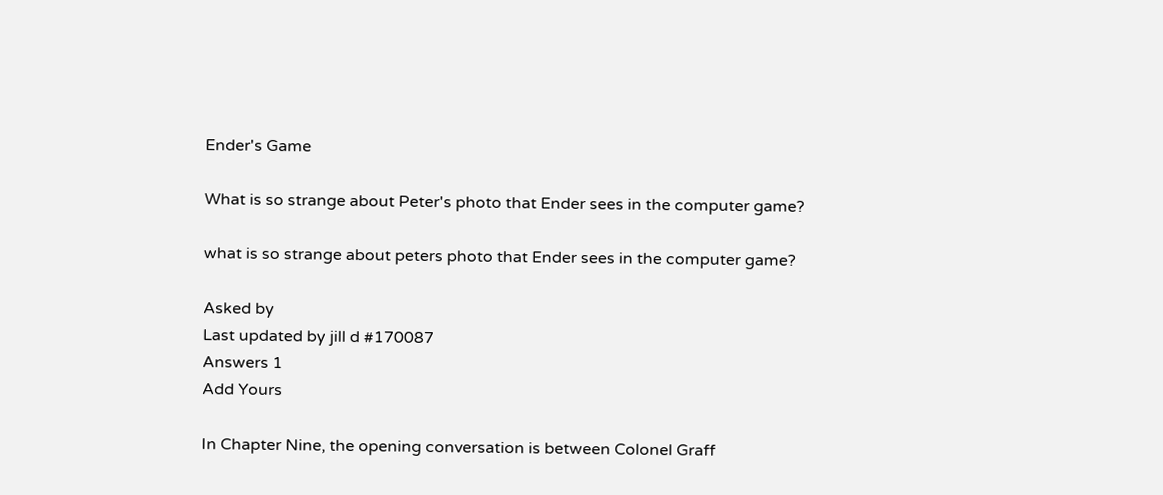Ender's Game

What is so strange about Peter's photo that Ender sees in the computer game?

what is so strange about peters photo that Ender sees in the computer game?

Asked by
Last updated by jill d #170087
Answers 1
Add Yours

In Chapter Nine, the opening conversation is between Colonel Graff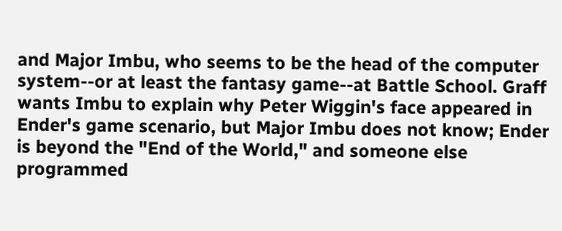and Major Imbu, who seems to be the head of the computer system--or at least the fantasy game--at Battle School. Graff wants Imbu to explain why Peter Wiggin's face appeared in Ender's game scenario, but Major Imbu does not know; Ender is beyond the "End of the World," and someone else programmed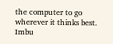the computer to go wherever it thinks best. Imbu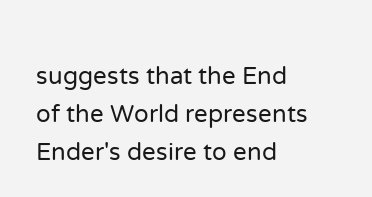suggests that the End of the World represents Ender's desire to end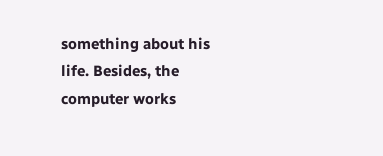something about his life. Besides, the computer works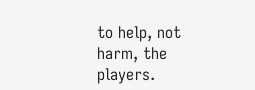to help, not harm, the players.